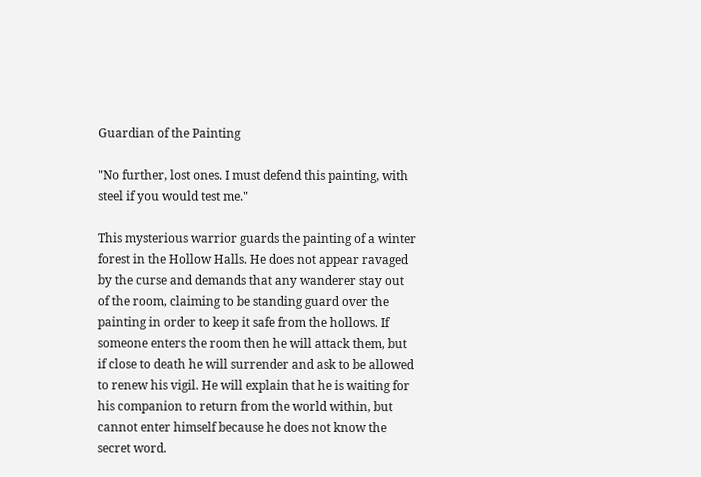Guardian of the Painting

"No further, lost ones. I must defend this painting, with steel if you would test me."

This mysterious warrior guards the painting of a winter forest in the Hollow Halls. He does not appear ravaged by the curse and demands that any wanderer stay out of the room, claiming to be standing guard over the painting in order to keep it safe from the hollows. If someone enters the room then he will attack them, but if close to death he will surrender and ask to be allowed to renew his vigil. He will explain that he is waiting for his companion to return from the world within, but cannot enter himself because he does not know the secret word.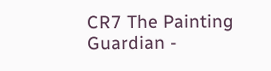CR7 The Painting Guardian -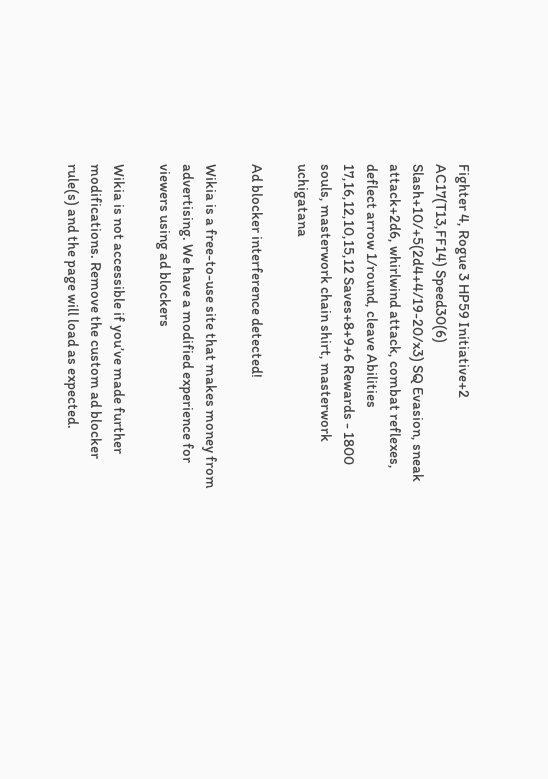Fighter 4, Rogue 3 HP59 Initiative+2 AC17(T13,FF14) Speed30(6) Slash+10/+5(2d4+4/19-20/x3) SQ Evasion, sneak attack+2d6, whirlwind attack, combat reflexes, deflect arrow 1/round, cleave Abilities 17,16,12,10,15,12 Saves+8+9+6 Rewards - 1800 souls, masterwork chain shirt, masterwork uchigatana

Ad blocker interference detected!

Wikia is a free-to-use site that makes money from advertising. We have a modified experience for viewers using ad blockers

Wikia is not accessible if you’ve made further modifications. Remove the custom ad blocker rule(s) and the page will load as expected.